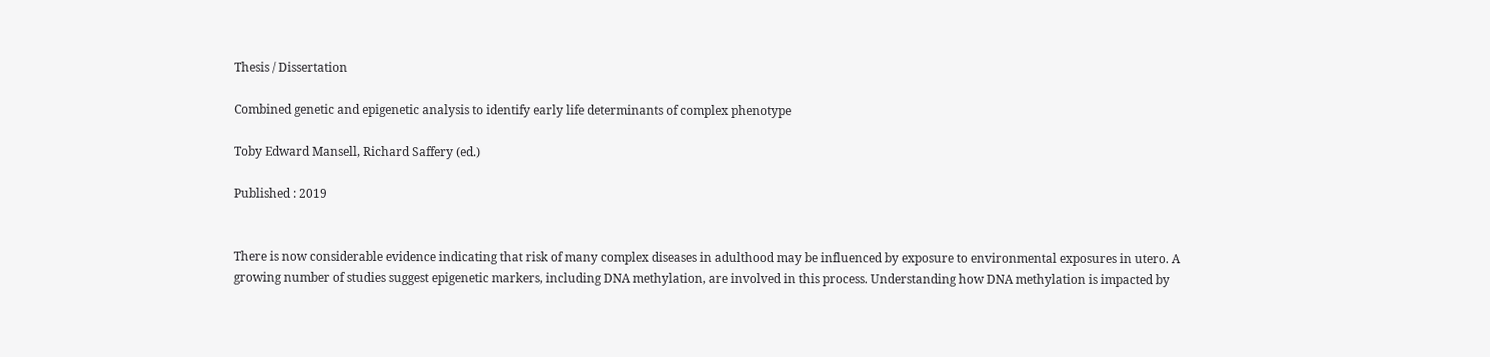Thesis / Dissertation

Combined genetic and epigenetic analysis to identify early life determinants of complex phenotype

Toby Edward Mansell, Richard Saffery (ed.)

Published : 2019


There is now considerable evidence indicating that risk of many complex diseases in adulthood may be influenced by exposure to environmental exposures in utero. A growing number of studies suggest epigenetic markers, including DNA methylation, are involved in this process. Understanding how DNA methylation is impacted by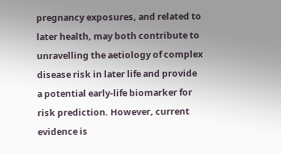pregnancy exposures, and related to later health, may both contribute to unravelling the aetiology of complex disease risk in later life and provide a potential early-life biomarker for risk prediction. However, current evidence is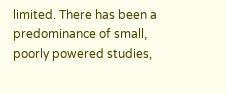limited. There has been a predominance of small, poorly powered studies,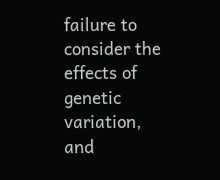failure to consider the effects of genetic variation, and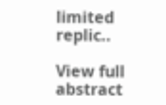limited replic..

View full abstract